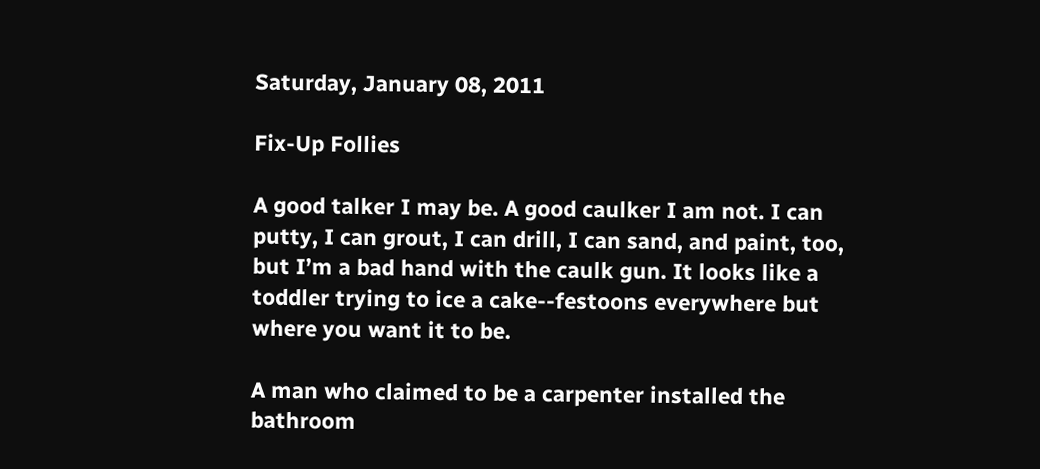Saturday, January 08, 2011

Fix-Up Follies

A good talker I may be. A good caulker I am not. I can putty, I can grout, I can drill, I can sand, and paint, too, but I’m a bad hand with the caulk gun. It looks like a toddler trying to ice a cake--festoons everywhere but where you want it to be.

A man who claimed to be a carpenter installed the bathroom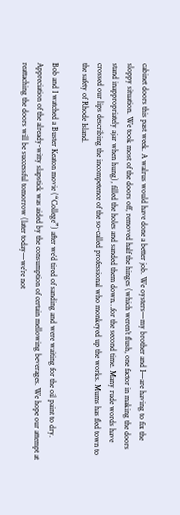cabinet doors this past week. A walrus would have done a better job. We oysters—my brother and I—are having to fix the sloppy situation. We took most of the doors off, removed half the hinges (which weren’t flush, one factor in making the doors stand inappropriately ajar when hung), filled the holes and sanded them down…for the second time. Many rude words have crossed our lips describing the incompetence of the so-called professional who monkeyed up the works. Mums has fled town to the safety of Rhode Island.

Bob and I watched a Buster Keaton movie (“College”) after we’d tired of sanding and were waiting for the oil paint to dry. Appreciation of the already-witty slapstick was aided by the consumption of certain mellowing beverages. We hope our attempt at reattaching the doors will be successful tomorrow (later today—we’re not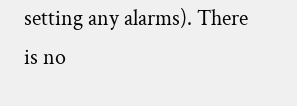setting any alarms). There is no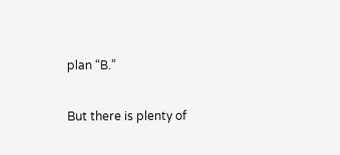plan “B.”

But there is plenty of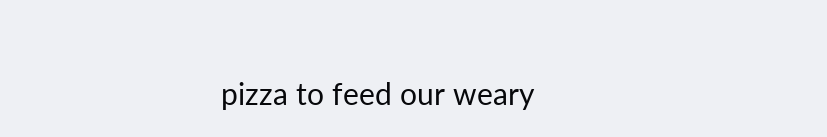pizza to feed our weary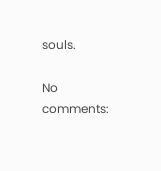souls.

No comments: